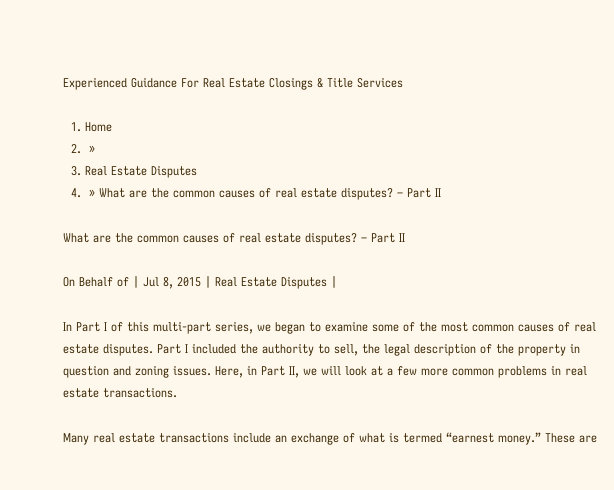Experienced Guidance For Real Estate Closings & Title Services

  1. Home
  2.  »
  3. Real Estate Disputes
  4.  » What are the common causes of real estate disputes? – Part II

What are the common causes of real estate disputes? – Part II

On Behalf of | Jul 8, 2015 | Real Estate Disputes |

In Part I of this multi-part series, we began to examine some of the most common causes of real estate disputes. Part I included the authority to sell, the legal description of the property in question and zoning issues. Here, in Part II, we will look at a few more common problems in real estate transactions.

Many real estate transactions include an exchange of what is termed “earnest money.” These are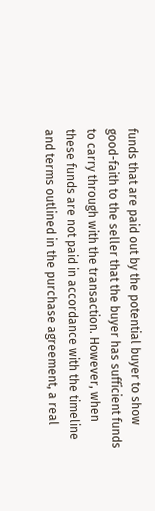funds that are paid out by the potential buyer to show good-faith to the seller that the buyer has sufficient funds to carry through with the transaction. However, when these funds are not paid in accordance with the timeline and terms outlined in the purchase agreement, a real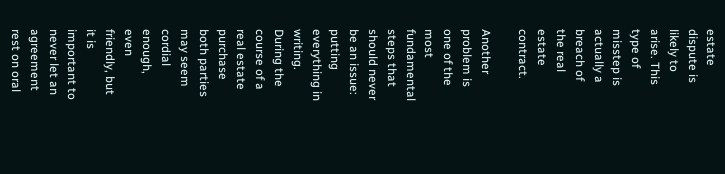estate dispute is likely to arise. This type of misstep is actually a breach of the real estate contract.

Another problem is one of the most fundamental steps that should never be an issue: putting everything in writing. During the course of a real estate purchase both parties may seem cordial enough, even friendly, but it is important to never let an agreement rest on oral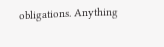obligations. Anything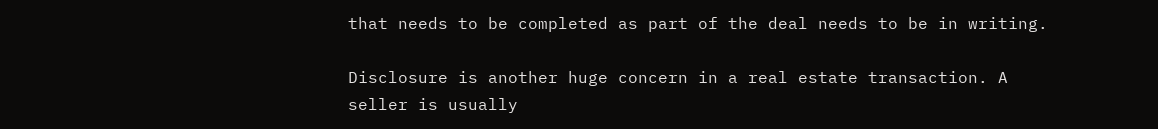that needs to be completed as part of the deal needs to be in writing.

Disclosure is another huge concern in a real estate transaction. A seller is usually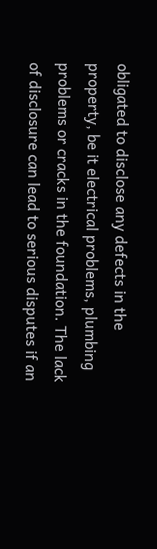obligated to disclose any defects in the property, be it electrical problems, plumbing problems or cracks in the foundation. The lack of disclosure can lead to serious disputes if an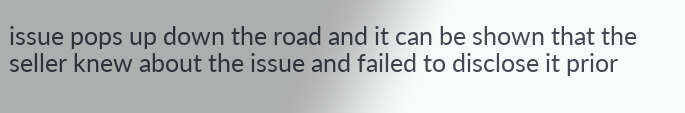issue pops up down the road and it can be shown that the seller knew about the issue and failed to disclose it prior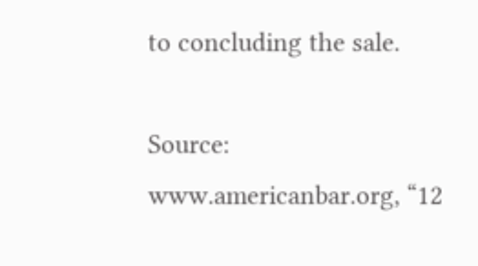to concluding the sale.

Source: www.americanbar.org, “12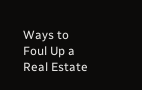Ways to Foul Up a Real Estate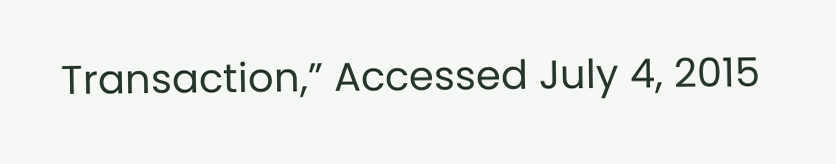Transaction,” Accessed July 4, 2015